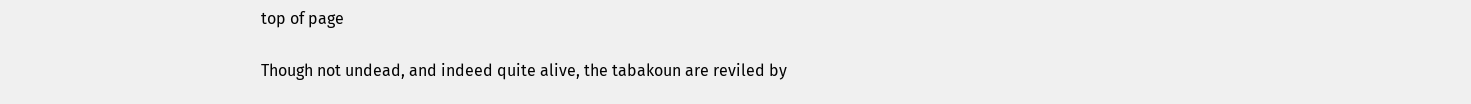top of page

Though not undead, and indeed quite alive, the tabakoun are reviled by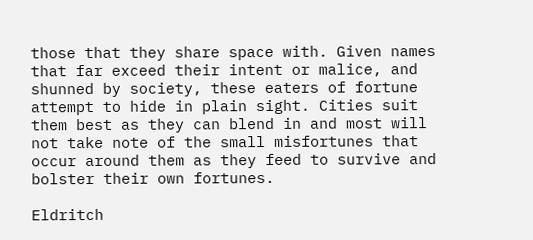those that they share space with. Given names that far exceed their intent or malice, and shunned by society, these eaters of fortune attempt to hide in plain sight. Cities suit them best as they can blend in and most will not take note of the small misfortunes that occur around them as they feed to survive and bolster their own fortunes.

Eldritch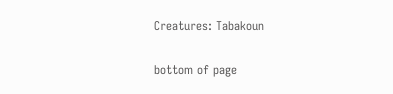Creatures: Tabakoun

bottom of page